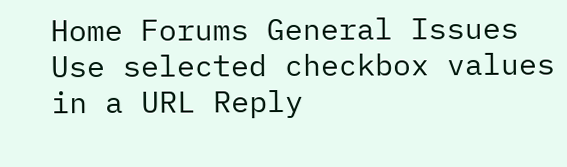Home Forums General Issues Use selected checkbox values in a URL Reply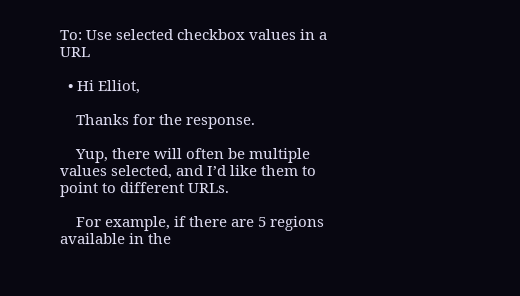To: Use selected checkbox values in a URL

  • Hi Elliot,

    Thanks for the response.

    Yup, there will often be multiple values selected, and I’d like them to point to different URLs.

    For example, if there are 5 regions available in the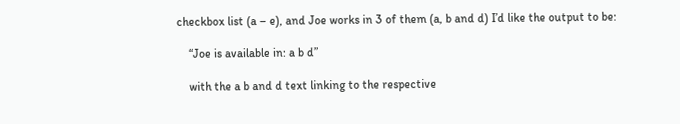checkbox list (a – e), and Joe works in 3 of them (a, b and d) I’d like the output to be:

    “Joe is available in: a b d”

    with the a b and d text linking to the respective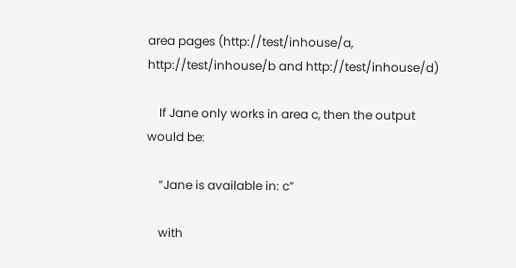area pages (http://test/inhouse/a, http://test/inhouse/b and http://test/inhouse/d)

    If Jane only works in area c, then the output would be:

    “Jane is available in: c”

    with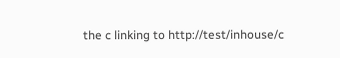the c linking to http://test/inhouse/c